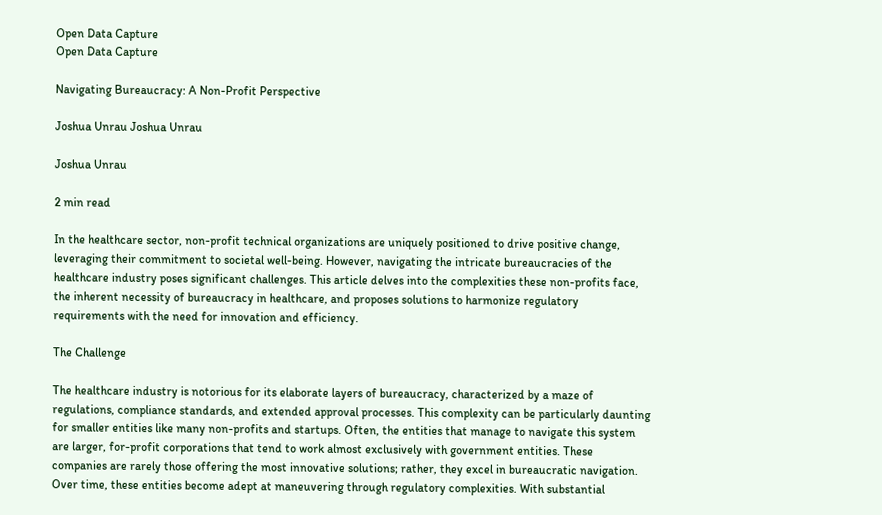Open Data Capture
Open Data Capture

Navigating Bureaucracy: A Non-Profit Perspective

Joshua Unrau Joshua Unrau

Joshua Unrau

2 min read

In the healthcare sector, non-profit technical organizations are uniquely positioned to drive positive change, leveraging their commitment to societal well-being. However, navigating the intricate bureaucracies of the healthcare industry poses significant challenges. This article delves into the complexities these non-profits face, the inherent necessity of bureaucracy in healthcare, and proposes solutions to harmonize regulatory requirements with the need for innovation and efficiency.

The Challenge

The healthcare industry is notorious for its elaborate layers of bureaucracy, characterized by a maze of regulations, compliance standards, and extended approval processes. This complexity can be particularly daunting for smaller entities like many non-profits and startups. Often, the entities that manage to navigate this system are larger, for-profit corporations that tend to work almost exclusively with government entities. These companies are rarely those offering the most innovative solutions; rather, they excel in bureaucratic navigation. Over time, these entities become adept at maneuvering through regulatory complexities. With substantial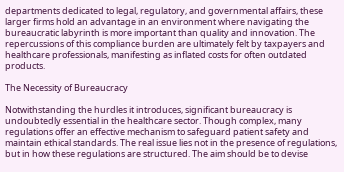departments dedicated to legal, regulatory, and governmental affairs, these larger firms hold an advantage in an environment where navigating the bureaucratic labyrinth is more important than quality and innovation. The repercussions of this compliance burden are ultimately felt by taxpayers and healthcare professionals, manifesting as inflated costs for often outdated products.

The Necessity of Bureaucracy

Notwithstanding the hurdles it introduces, significant bureaucracy is undoubtedly essential in the healthcare sector. Though complex, many regulations offer an effective mechanism to safeguard patient safety and maintain ethical standards. The real issue lies not in the presence of regulations, but in how these regulations are structured. The aim should be to devise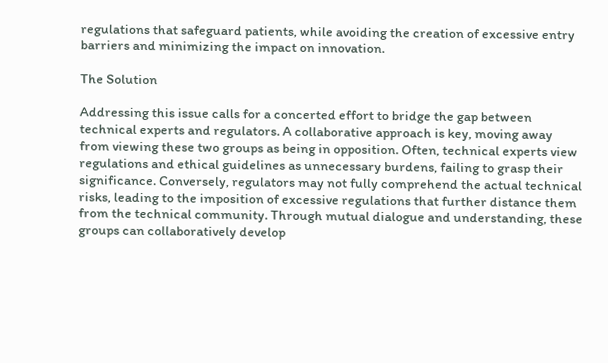regulations that safeguard patients, while avoiding the creation of excessive entry barriers and minimizing the impact on innovation.

The Solution

Addressing this issue calls for a concerted effort to bridge the gap between technical experts and regulators. A collaborative approach is key, moving away from viewing these two groups as being in opposition. Often, technical experts view regulations and ethical guidelines as unnecessary burdens, failing to grasp their significance. Conversely, regulators may not fully comprehend the actual technical risks, leading to the imposition of excessive regulations that further distance them from the technical community. Through mutual dialogue and understanding, these groups can collaboratively develop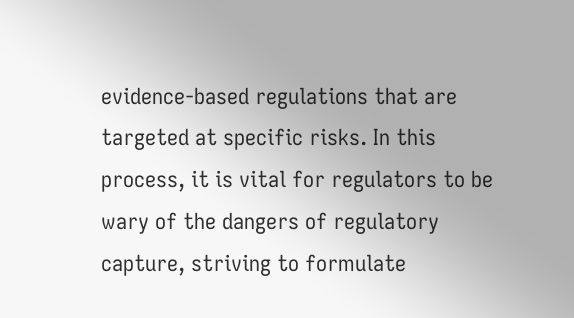evidence-based regulations that are targeted at specific risks. In this process, it is vital for regulators to be wary of the dangers of regulatory capture, striving to formulate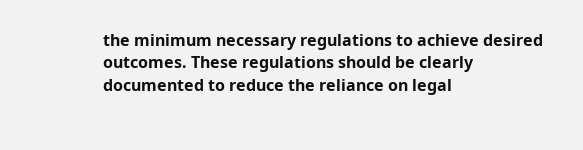the minimum necessary regulations to achieve desired outcomes. These regulations should be clearly documented to reduce the reliance on legal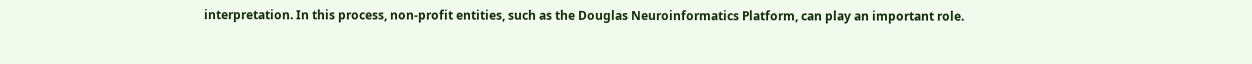interpretation. In this process, non-profit entities, such as the Douglas Neuroinformatics Platform, can play an important role.